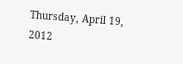Thursday, April 19, 2012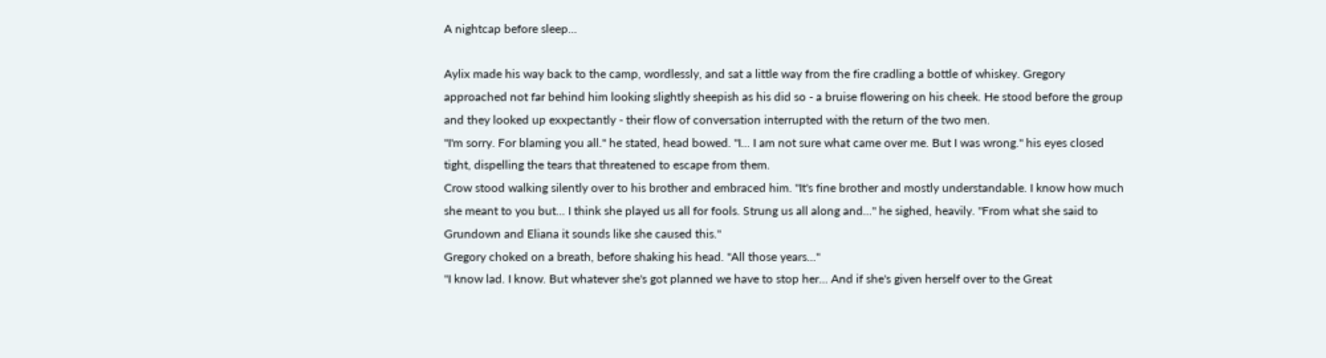A nightcap before sleep...

Aylix made his way back to the camp, wordlessly, and sat a little way from the fire cradling a bottle of whiskey. Gregory approached not far behind him looking slightly sheepish as his did so - a bruise flowering on his cheek. He stood before the group and they looked up exxpectantly - their flow of conversation interrupted with the return of the two men.
"I'm sorry. For blaming you all." he stated, head bowed. "I... I am not sure what came over me. But I was wrong." his eyes closed tight, dispelling the tears that threatened to escape from them.
Crow stood walking silently over to his brother and embraced him. "It's fine brother and mostly understandable. I know how much she meant to you but... I think she played us all for fools. Strung us all along and..." he sighed, heavily. "From what she said to Grundown and Eliana it sounds like she caused this."
Gregory choked on a breath, before shaking his head. "All those years..."
"I know lad. I know. But whatever she's got planned we have to stop her... And if she's given herself over to the Great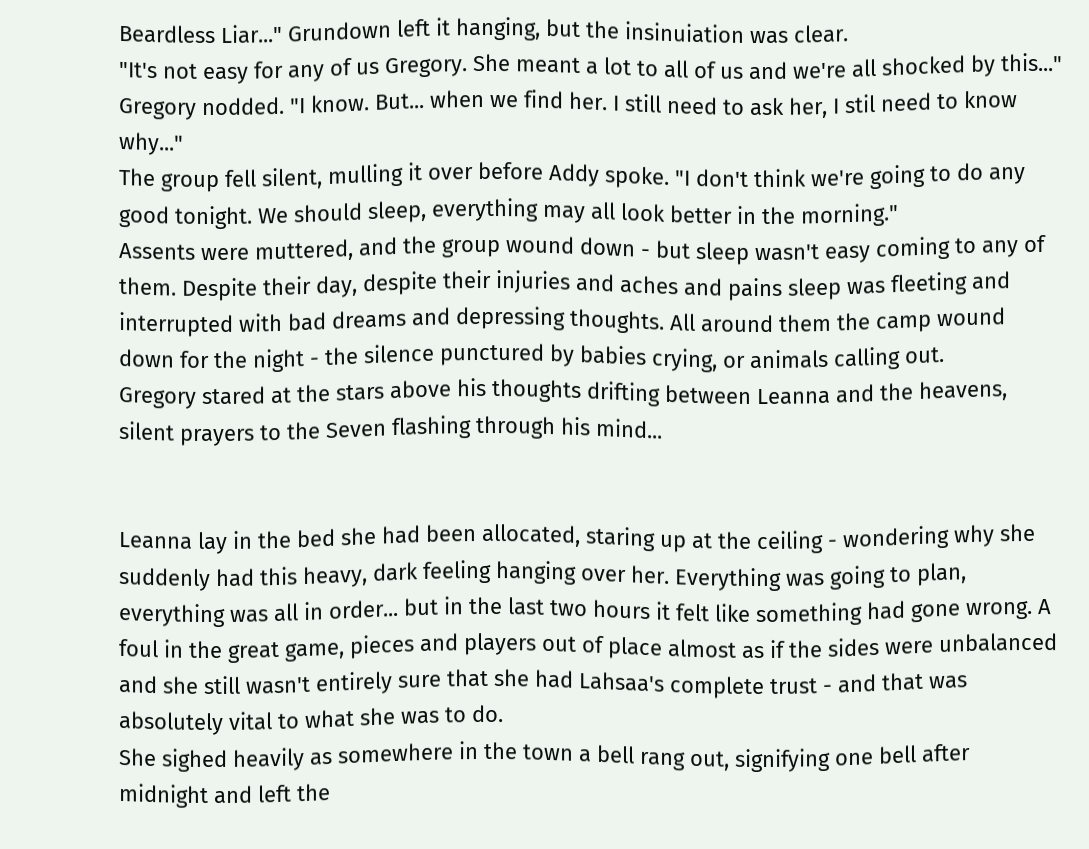Beardless Liar..." Grundown left it hanging, but the insinuiation was clear.
"It's not easy for any of us Gregory. She meant a lot to all of us and we're all shocked by this..."
Gregory nodded. "I know. But... when we find her. I still need to ask her, I stil need to know why..."
The group fell silent, mulling it over before Addy spoke. "I don't think we're going to do any good tonight. We should sleep, everything may all look better in the morning."
Assents were muttered, and the group wound down - but sleep wasn't easy coming to any of them. Despite their day, despite their injuries and aches and pains sleep was fleeting and interrupted with bad dreams and depressing thoughts. All around them the camp wound down for the night - the silence punctured by babies crying, or animals calling out.
Gregory stared at the stars above his thoughts drifting between Leanna and the heavens, silent prayers to the Seven flashing through his mind...


Leanna lay in the bed she had been allocated, staring up at the ceiling - wondering why she suddenly had this heavy, dark feeling hanging over her. Everything was going to plan, everything was all in order... but in the last two hours it felt like something had gone wrong. A foul in the great game, pieces and players out of place almost as if the sides were unbalanced and she still wasn't entirely sure that she had Lahsaa's complete trust - and that was absolutely vital to what she was to do.
She sighed heavily as somewhere in the town a bell rang out, signifying one bell after midnight and left the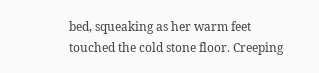bed, squeaking as her warm feet touched the cold stone floor. Creeping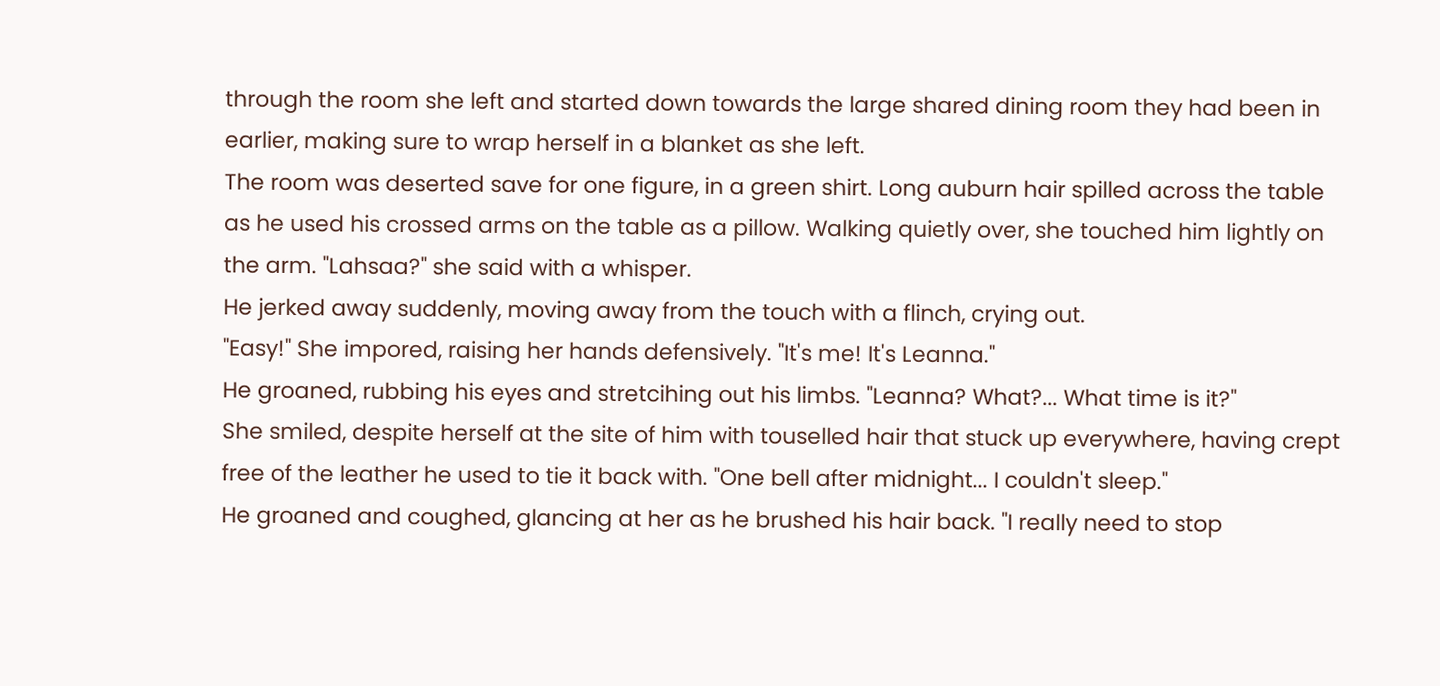through the room she left and started down towards the large shared dining room they had been in earlier, making sure to wrap herself in a blanket as she left.
The room was deserted save for one figure, in a green shirt. Long auburn hair spilled across the table as he used his crossed arms on the table as a pillow. Walking quietly over, she touched him lightly on the arm. "Lahsaa?" she said with a whisper.
He jerked away suddenly, moving away from the touch with a flinch, crying out.
"Easy!" She impored, raising her hands defensively. "It's me! It's Leanna."
He groaned, rubbing his eyes and stretcihing out his limbs. "Leanna? What?... What time is it?"
She smiled, despite herself at the site of him with touselled hair that stuck up everywhere, having crept free of the leather he used to tie it back with. "One bell after midnight... I couldn't sleep."
He groaned and coughed, glancing at her as he brushed his hair back. "I really need to stop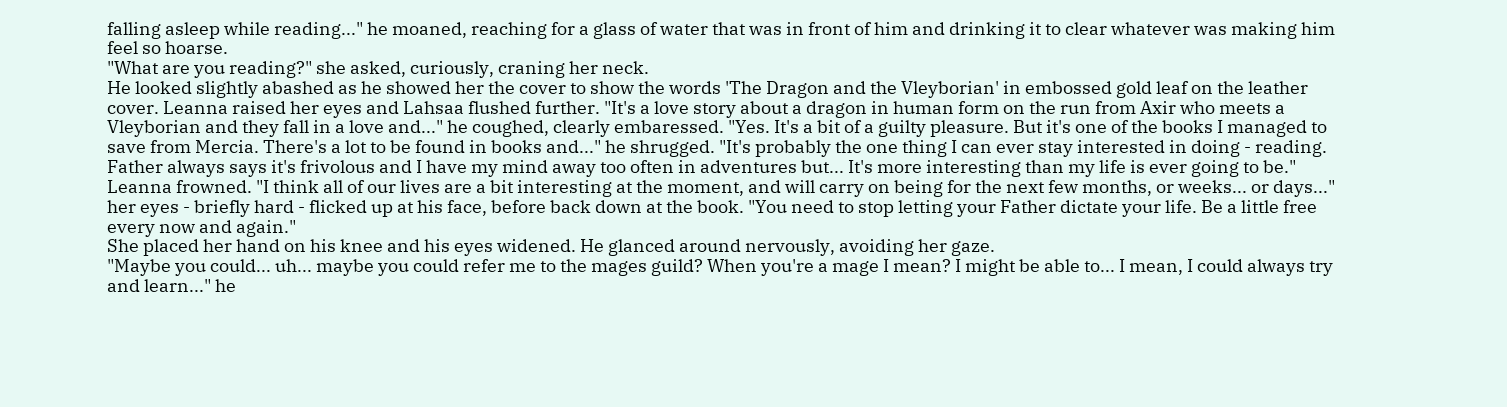falling asleep while reading..." he moaned, reaching for a glass of water that was in front of him and drinking it to clear whatever was making him feel so hoarse.
"What are you reading?" she asked, curiously, craning her neck.
He looked slightly abashed as he showed her the cover to show the words 'The Dragon and the Vleyborian' in embossed gold leaf on the leather cover. Leanna raised her eyes and Lahsaa flushed further. "It's a love story about a dragon in human form on the run from Axir who meets a Vleyborian and they fall in a love and..." he coughed, clearly embaressed. "Yes. It's a bit of a guilty pleasure. But it's one of the books I managed to save from Mercia. There's a lot to be found in books and..." he shrugged. "It's probably the one thing I can ever stay interested in doing - reading. Father always says it's frivolous and I have my mind away too often in adventures but... It's more interesting than my life is ever going to be."
Leanna frowned. "I think all of our lives are a bit interesting at the moment, and will carry on being for the next few months, or weeks... or days..." her eyes - briefly hard - flicked up at his face, before back down at the book. "You need to stop letting your Father dictate your life. Be a little free every now and again."
She placed her hand on his knee and his eyes widened. He glanced around nervously, avoiding her gaze.
"Maybe you could... uh... maybe you could refer me to the mages guild? When you're a mage I mean? I might be able to... I mean, I could always try and learn..." he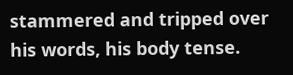stammered and tripped over his words, his body tense.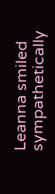Leanna smiled sympathetically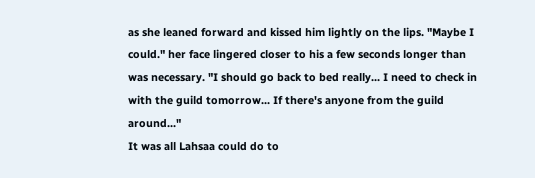as she leaned forward and kissed him lightly on the lips. "Maybe I could." her face lingered closer to his a few seconds longer than was necessary. "I should go back to bed really... I need to check in with the guild tomorrow... If there's anyone from the guild around..."
It was all Lahsaa could do to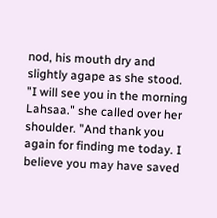nod, his mouth dry and slightly agape as she stood. "I will see you in the morning Lahsaa." she called over her shoulder. "And thank you again for finding me today. I believe you may have saved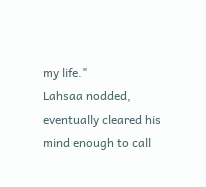my life."
Lahsaa nodded, eventually cleared his mind enough to call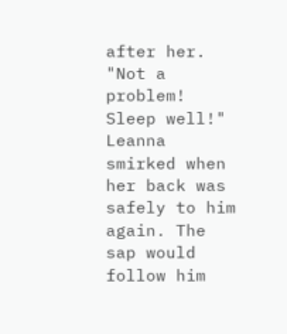after her. "Not a problem! Sleep well!"
Leanna smirked when her back was safely to him again. The sap would follow him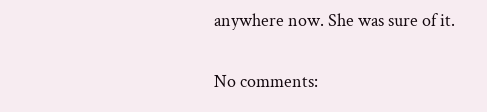anywhere now. She was sure of it.

No comments: